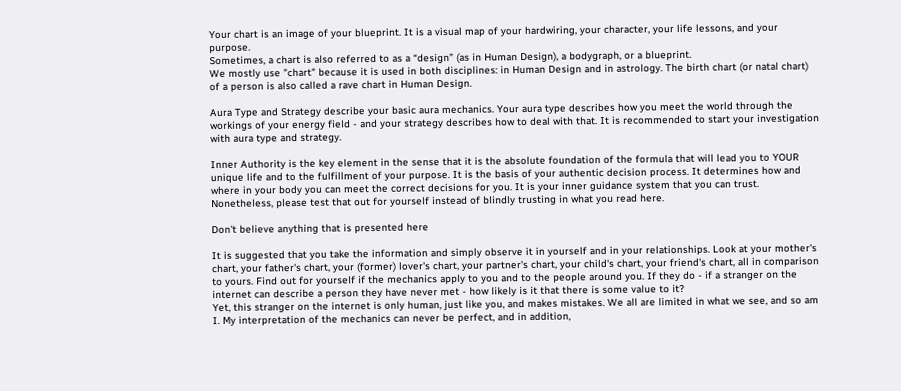Your chart is an image of your blueprint. It is a visual map of your hardwiring, your character, your life lessons, and your purpose.
Sometimes, a chart is also referred to as a “design” (as in Human Design), a bodygraph, or a blueprint.
We mostly use "chart" because it is used in both disciplines: in Human Design and in astrology. The birth chart (or natal chart) of a person is also called a rave chart in Human Design.

Aura Type and Strategy describe your basic aura mechanics. Your aura type describes how you meet the world through the workings of your energy field - and your strategy describes how to deal with that. It is recommended to start your investigation with aura type and strategy.

Inner Authority is the key element in the sense that it is the absolute foundation of the formula that will lead you to YOUR unique life and to the fulfillment of your purpose. It is the basis of your authentic decision process. It determines how and where in your body you can meet the correct decisions for you. It is your inner guidance system that you can trust. Nonetheless, please test that out for yourself instead of blindly trusting in what you read here.

Don't believe anything that is presented here

It is suggested that you take the information and simply observe it in yourself and in your relationships. Look at your mother's chart, your father's chart, your (former) lover's chart, your partner's chart, your child's chart, your friend's chart, all in comparison to yours. Find out for yourself if the mechanics apply to you and to the people around you. If they do - if a stranger on the internet can describe a person they have never met - how likely is it that there is some value to it?
Yet, this stranger on the internet is only human, just like you, and makes mistakes. We all are limited in what we see, and so am I. My interpretation of the mechanics can never be perfect, and in addition,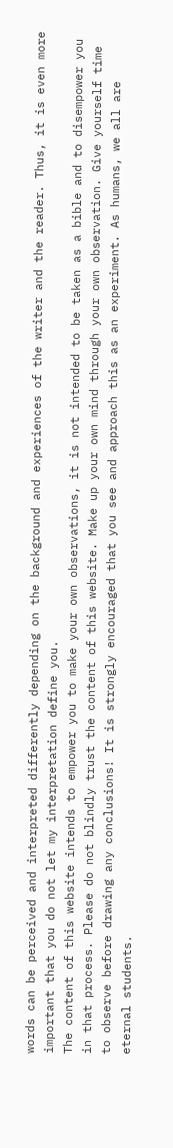words can be perceived and interpreted differently depending on the background and experiences of the writer and the reader. Thus, it is even more important that you do not let my interpretation define you.
The content of this website intends to empower you to make your own observations, it is not intended to be taken as a bible and to disempower you in that process. Please do not blindly trust the content of this website. Make up your own mind through your own observation. Give yourself time to observe before drawing any conclusions! It is strongly encouraged that you see and approach this as an experiment. As humans, we all are eternal students.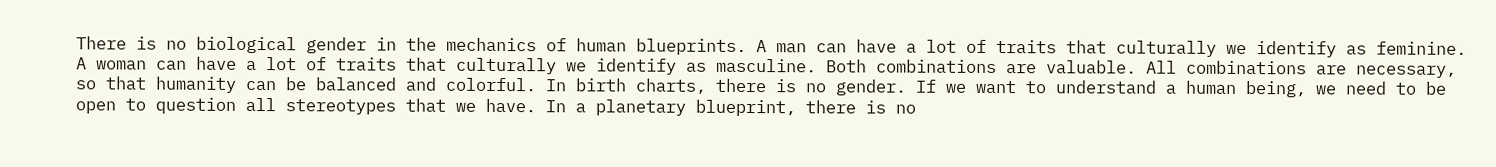There is no biological gender in the mechanics of human blueprints. A man can have a lot of traits that culturally we identify as feminine. A woman can have a lot of traits that culturally we identify as masculine. Both combinations are valuable. All combinations are necessary, so that humanity can be balanced and colorful. In birth charts, there is no gender. If we want to understand a human being, we need to be open to question all stereotypes that we have. In a planetary blueprint, there is no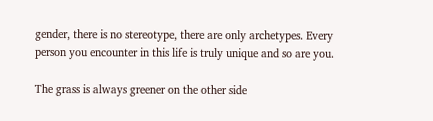gender, there is no stereotype, there are only archetypes. Every person you encounter in this life is truly unique and so are you.

The grass is always greener on the other side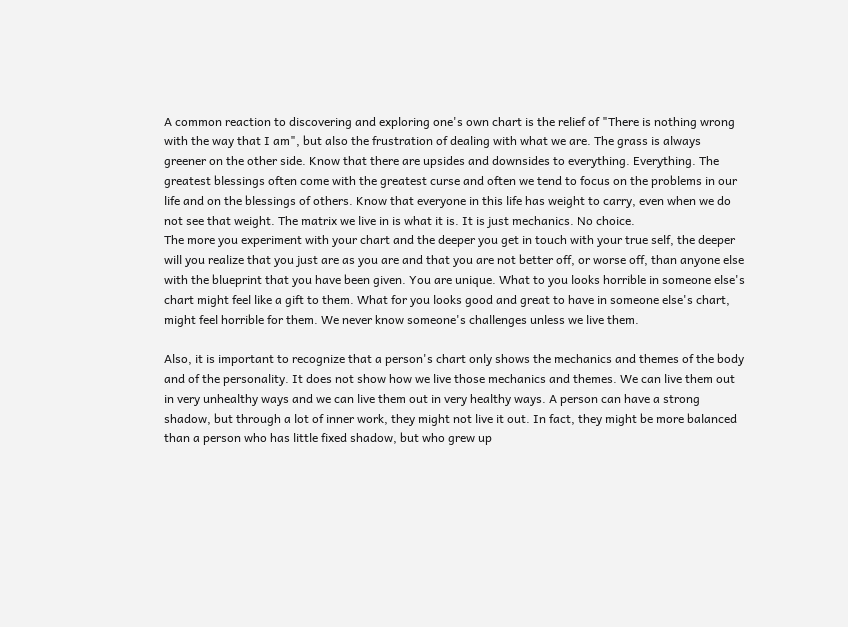A common reaction to discovering and exploring one's own chart is the relief of "There is nothing wrong with the way that I am", but also the frustration of dealing with what we are. The grass is always greener on the other side. Know that there are upsides and downsides to everything. Everything. The greatest blessings often come with the greatest curse and often we tend to focus on the problems in our life and on the blessings of others. Know that everyone in this life has weight to carry, even when we do not see that weight. The matrix we live in is what it is. It is just mechanics. No choice.
The more you experiment with your chart and the deeper you get in touch with your true self, the deeper will you realize that you just are as you are and that you are not better off, or worse off, than anyone else with the blueprint that you have been given. You are unique. What to you looks horrible in someone else's chart might feel like a gift to them. What for you looks good and great to have in someone else's chart, might feel horrible for them. We never know someone's challenges unless we live them.

Also, it is important to recognize that a person's chart only shows the mechanics and themes of the body and of the personality. It does not show how we live those mechanics and themes. We can live them out in very unhealthy ways and we can live them out in very healthy ways. A person can have a strong shadow, but through a lot of inner work, they might not live it out. In fact, they might be more balanced than a person who has little fixed shadow, but who grew up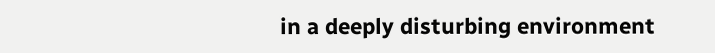in a deeply disturbing environment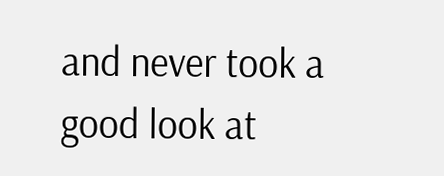and never took a good look at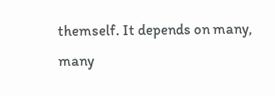themself. It depends on many, many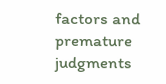factors and premature judgments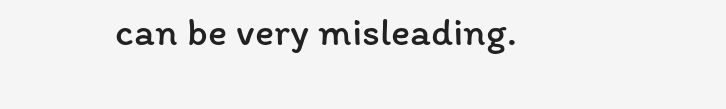can be very misleading.